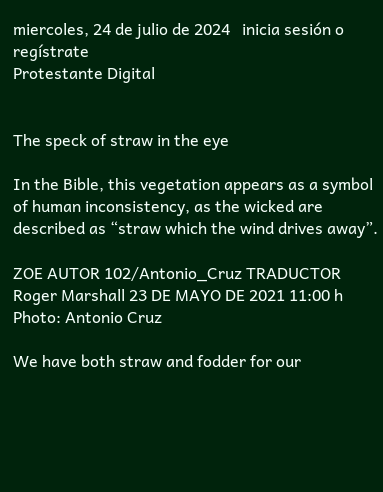miercoles, 24 de julio de 2024   inicia sesión o regístrate
Protestante Digital


The speck of straw in the eye

In the Bible, this vegetation appears as a symbol of human inconsistency, as the wicked are described as “straw which the wind drives away”.

ZOE AUTOR 102/Antonio_Cruz TRADUCTOR Roger Marshall 23 DE MAYO DE 2021 11:00 h
Photo: Antonio Cruz

We have both straw and fodder for our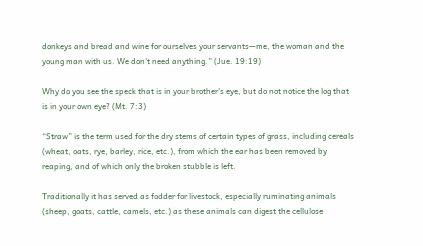donkeys and bread and wine for ourselves your servants—me, the woman and the young man with us. We don’t need anything.” (Jue. 19:19)

Why do you see the speck that is in your brother's eye, but do not notice the log that is in your own eye? (Mt. 7:3)

“Straw” is the term used for the dry stems of certain types of grass, including cereals (wheat, oats, rye, barley, rice, etc.), from which the ear has been removed by reaping, and of which only the broken stubble is left.

Traditionally it has served as fodder for livestock, especially ruminating animals (sheep, goats, cattle, camels, etc.) as these animals can digest the cellulose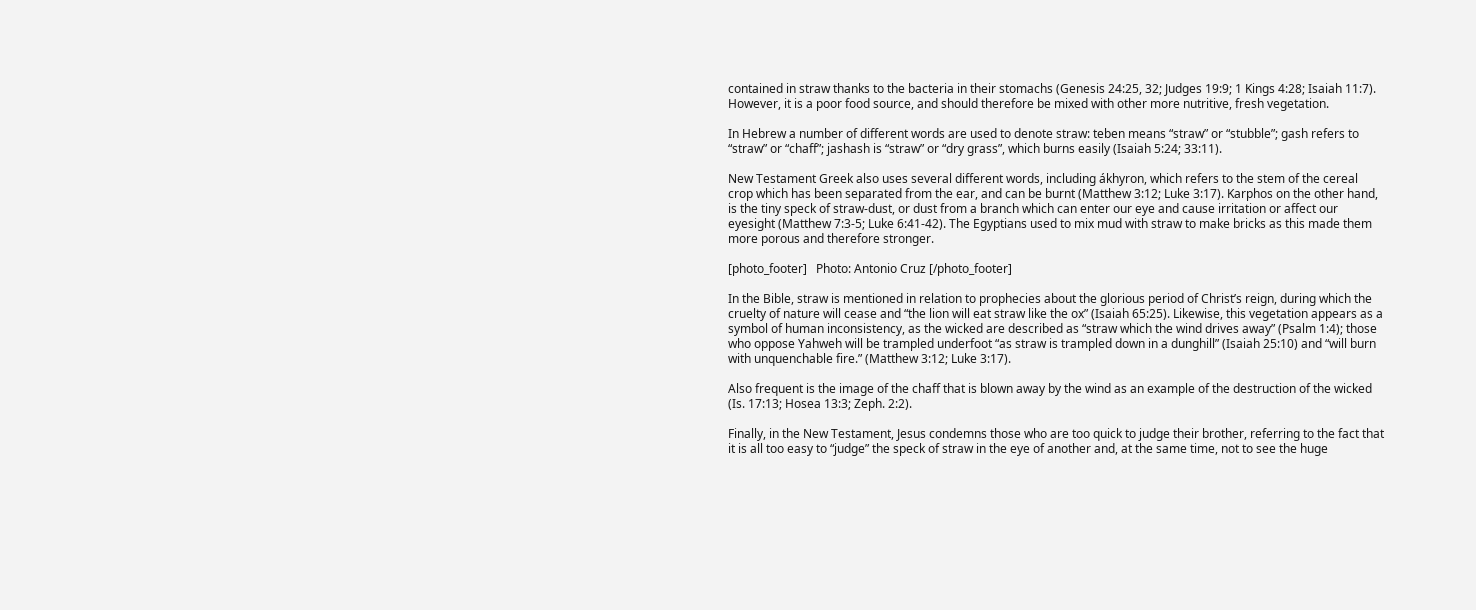contained in straw thanks to the bacteria in their stomachs (Genesis 24:25, 32; Judges 19:9; 1 Kings 4:28; Isaiah 11:7). However, it is a poor food source, and should therefore be mixed with other more nutritive, fresh vegetation.

In Hebrew a number of different words are used to denote straw: teben means “straw” or “stubble”; gash refers to “straw” or “chaff”; jashash is “straw” or “dry grass”, which burns easily (Isaiah 5:24; 33:11).

New Testament Greek also uses several different words, including ákhyron, which refers to the stem of the cereal crop which has been separated from the ear, and can be burnt (Matthew 3:12; Luke 3:17). Karphos on the other hand, is the tiny speck of straw-dust, or dust from a branch which can enter our eye and cause irritation or affect our eyesight (Matthew 7:3-5; Luke 6:41-42). The Egyptians used to mix mud with straw to make bricks as this made them more porous and therefore stronger.

[photo_footer]   Photo: Antonio Cruz [/photo_footer]

In the Bible, straw is mentioned in relation to prophecies about the glorious period of Christ’s reign, during which the cruelty of nature will cease and “the lion will eat straw like the ox” (Isaiah 65:25). Likewise, this vegetation appears as a symbol of human inconsistency, as the wicked are described as “straw which the wind drives away” (Psalm 1:4); those who oppose Yahweh will be trampled underfoot “as straw is trampled down in a dunghill” (Isaiah 25:10) and “will burn with unquenchable fire.” (Matthew 3:12; Luke 3:17).

Also frequent is the image of the chaff that is blown away by the wind as an example of the destruction of the wicked (Is. 17:13; Hosea 13:3; Zeph. 2:2).

Finally, in the New Testament, Jesus condemns those who are too quick to judge their brother, referring to the fact that it is all too easy to “judge” the speck of straw in the eye of another and, at the same time, not to see the huge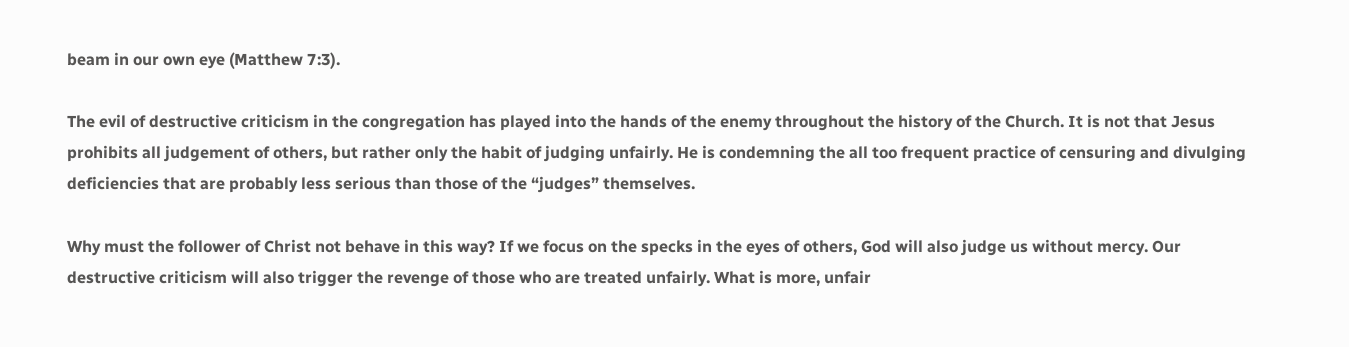beam in our own eye (Matthew 7:3).

The evil of destructive criticism in the congregation has played into the hands of the enemy throughout the history of the Church. It is not that Jesus prohibits all judgement of others, but rather only the habit of judging unfairly. He is condemning the all too frequent practice of censuring and divulging deficiencies that are probably less serious than those of the “judges” themselves.

Why must the follower of Christ not behave in this way? If we focus on the specks in the eyes of others, God will also judge us without mercy. Our destructive criticism will also trigger the revenge of those who are treated unfairly. What is more, unfair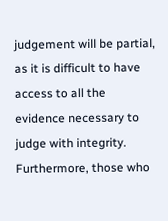judgement will be partial, as it is difficult to have access to all the evidence necessary to judge with integrity. Furthermore, those who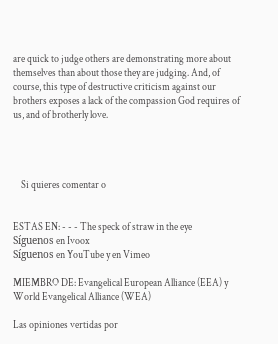are quick to judge others are demonstrating more about themselves than about those they are judging. And, of course, this type of destructive criticism against our brothers exposes a lack of the compassion God requires of us, and of brotherly love.




    Si quieres comentar o


ESTAS EN: - - - The speck of straw in the eye
Síguenos en Ivoox
Síguenos en YouTube y en Vimeo

MIEMBRO DE: Evangelical European Alliance (EEA) y World Evangelical Alliance (WEA)

Las opiniones vertidas por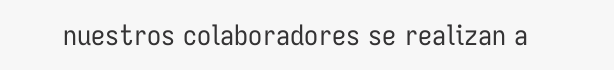nuestros colaboradores se realizan a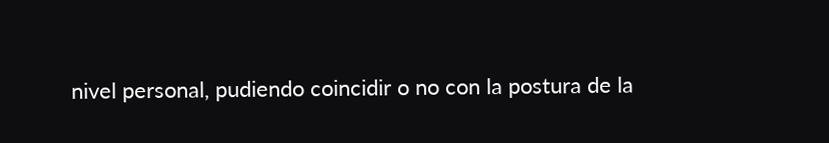nivel personal, pudiendo coincidir o no con la postura de la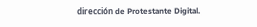dirección de Protestante Digital.